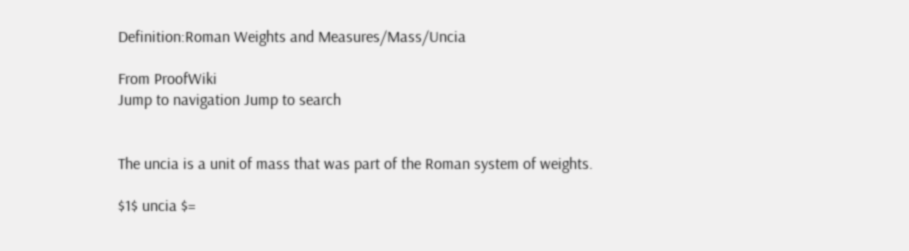Definition:Roman Weights and Measures/Mass/Uncia

From ProofWiki
Jump to navigation Jump to search


The uncia is a unit of mass that was part of the Roman system of weights.

$1$ uncia $=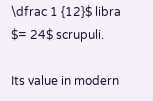\dfrac 1 {12}$ libra $= 24$ scrupuli.

Its value in modern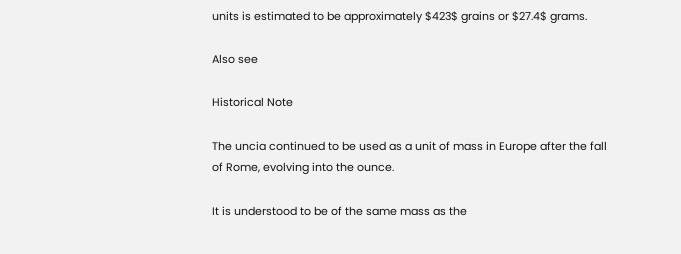units is estimated to be approximately $423$ grains or $27.4$ grams.

Also see

Historical Note

The uncia continued to be used as a unit of mass in Europe after the fall of Rome, evolving into the ounce.

It is understood to be of the same mass as the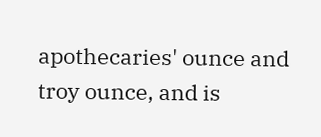apothecaries' ounce and troy ounce, and is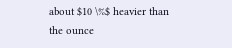about $10 \%$ heavier than the ounce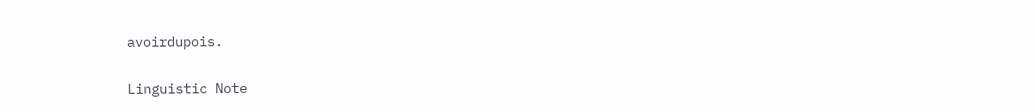avoirdupois.

Linguistic Note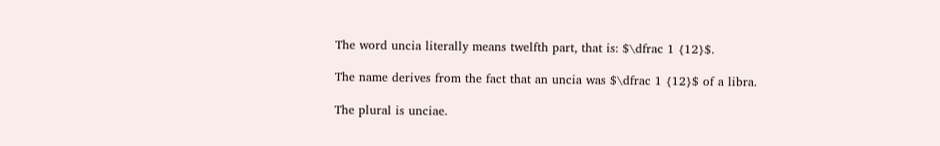The word uncia literally means twelfth part, that is: $\dfrac 1 {12}$.

The name derives from the fact that an uncia was $\dfrac 1 {12}$ of a libra.

The plural is unciae.